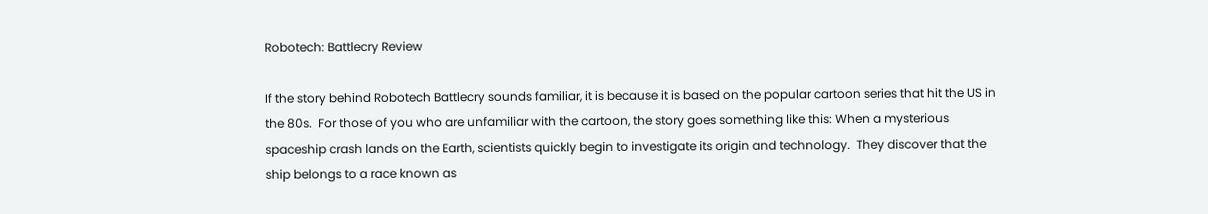Robotech: Battlecry Review

If the story behind Robotech Battlecry sounds familiar, it is because it is based on the popular cartoon series that hit the US in the 80s.  For those of you who are unfamiliar with the cartoon, the story goes something like this: When a mysterious spaceship crash lands on the Earth, scientists quickly begin to investigate its origin and technology.  They discover that the ship belongs to a race known as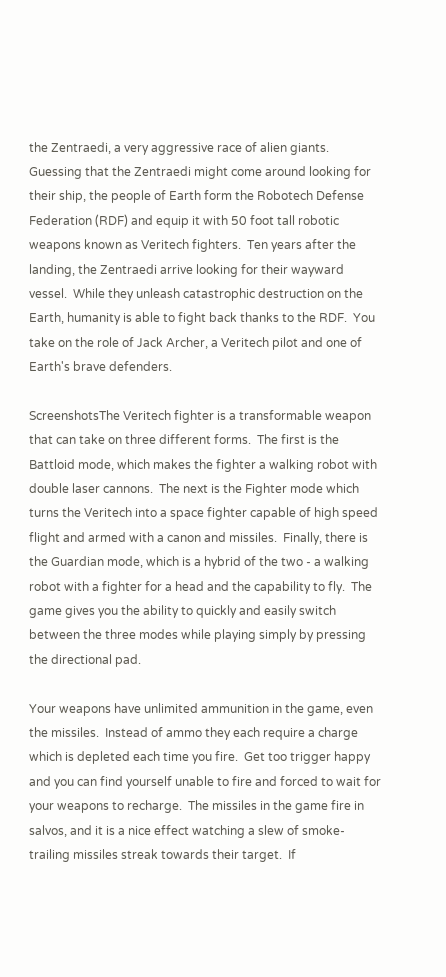the Zentraedi, a very aggressive race of alien giants.  Guessing that the Zentraedi might come around looking for their ship, the people of Earth form the Robotech Defense Federation (RDF) and equip it with 50 foot tall robotic weapons known as Veritech fighters.  Ten years after the landing, the Zentraedi arrive looking for their wayward vessel.  While they unleash catastrophic destruction on the Earth, humanity is able to fight back thanks to the RDF.  You take on the role of Jack Archer, a Veritech pilot and one of Earth's brave defenders.

ScreenshotsThe Veritech fighter is a transformable weapon that can take on three different forms.  The first is the Battloid mode, which makes the fighter a walking robot with double laser cannons.  The next is the Fighter mode which turns the Veritech into a space fighter capable of high speed flight and armed with a canon and missiles.  Finally, there is the Guardian mode, which is a hybrid of the two - a walking robot with a fighter for a head and the capability to fly.  The game gives you the ability to quickly and easily switch between the three modes while playing simply by pressing the directional pad.

Your weapons have unlimited ammunition in the game, even the missiles.  Instead of ammo they each require a charge which is depleted each time you fire.  Get too trigger happy and you can find yourself unable to fire and forced to wait for your weapons to recharge.  The missiles in the game fire in salvos, and it is a nice effect watching a slew of smoke-trailing missiles streak towards their target.  If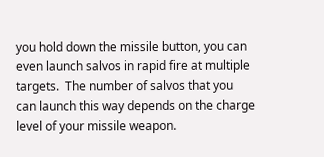you hold down the missile button, you can even launch salvos in rapid fire at multiple targets.  The number of salvos that you can launch this way depends on the charge level of your missile weapon.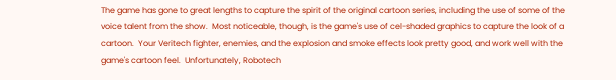The game has gone to great lengths to capture the spirit of the original cartoon series, including the use of some of the voice talent from the show.  Most noticeable, though, is the game's use of cel-shaded graphics to capture the look of a cartoon.  Your Veritech fighter, enemies, and the explosion and smoke effects look pretty good, and work well with the game's cartoon feel.  Unfortunately, Robotech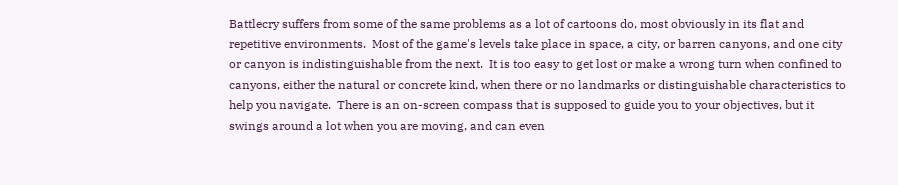Battlecry suffers from some of the same problems as a lot of cartoons do, most obviously in its flat and repetitive environments.  Most of the game's levels take place in space, a city, or barren canyons, and one city or canyon is indistinguishable from the next.  It is too easy to get lost or make a wrong turn when confined to canyons, either the natural or concrete kind, when there or no landmarks or distinguishable characteristics to help you navigate.  There is an on-screen compass that is supposed to guide you to your objectives, but it swings around a lot when you are moving, and can even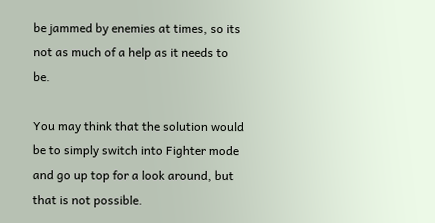be jammed by enemies at times, so its not as much of a help as it needs to be.

You may think that the solution would be to simply switch into Fighter mode and go up top for a look around, but that is not possible.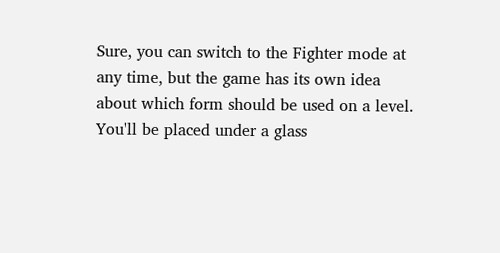Sure, you can switch to the Fighter mode at any time, but the game has its own idea about which form should be used on a level.  You'll be placed under a glass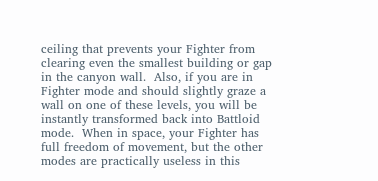ceiling that prevents your Fighter from clearing even the smallest building or gap in the canyon wall.  Also, if you are in Fighter mode and should slightly graze a wall on one of these levels, you will be instantly transformed back into Battloid mode.  When in space, your Fighter has full freedom of movement, but the other modes are practically useless in this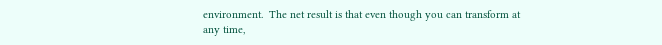environment.  The net result is that even though you can transform at any time,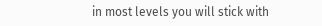in most levels you will stick with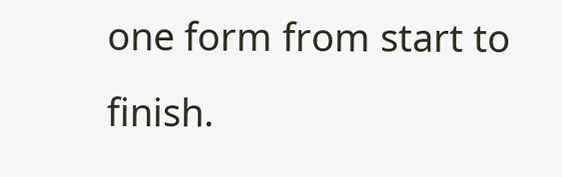one form from start to finish.